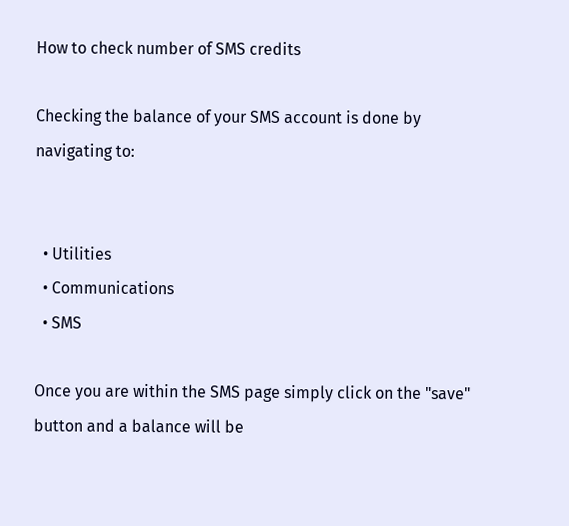How to check number of SMS credits

Checking the balance of your SMS account is done by navigating to:


  • Utilities
  • Communications
  • SMS

Once you are within the SMS page simply click on the "save" button and a balance will be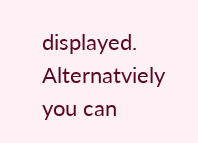displayed. Alternatviely you can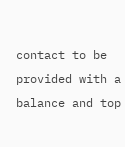contact to be provided with a balance and top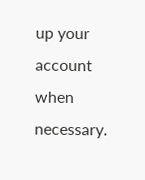up your account when necessary.